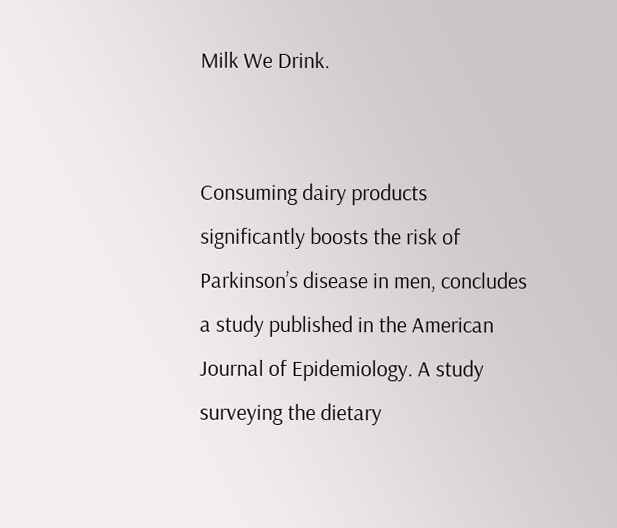Milk We Drink.


Consuming dairy products significantly boosts the risk of Parkinson’s disease in men, concludes a study published in the American Journal of Epidemiology. A study surveying the dietary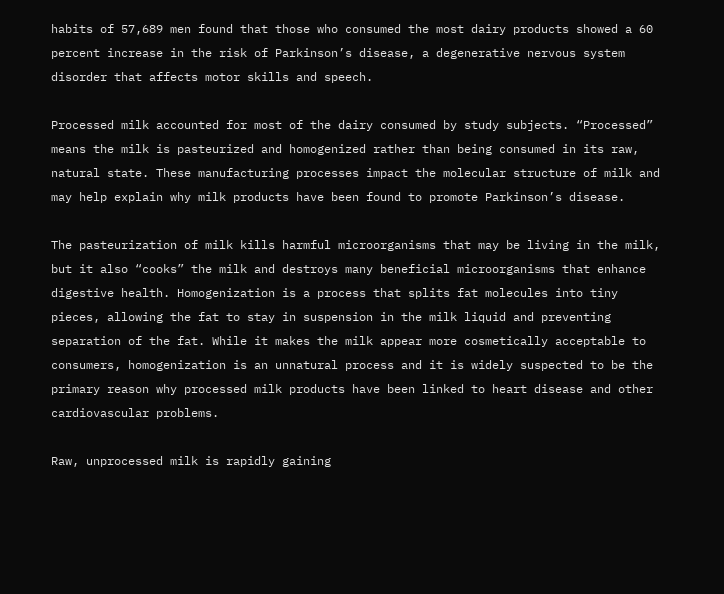habits of 57,689 men found that those who consumed the most dairy products showed a 60 percent increase in the risk of Parkinson’s disease, a degenerative nervous system disorder that affects motor skills and speech.

Processed milk accounted for most of the dairy consumed by study subjects. “Processed” means the milk is pasteurized and homogenized rather than being consumed in its raw, natural state. These manufacturing processes impact the molecular structure of milk and may help explain why milk products have been found to promote Parkinson’s disease.

The pasteurization of milk kills harmful microorganisms that may be living in the milk, but it also “cooks” the milk and destroys many beneficial microorganisms that enhance digestive health. Homogenization is a process that splits fat molecules into tiny pieces, allowing the fat to stay in suspension in the milk liquid and preventing separation of the fat. While it makes the milk appear more cosmetically acceptable to consumers, homogenization is an unnatural process and it is widely suspected to be the primary reason why processed milk products have been linked to heart disease and other cardiovascular problems.

Raw, unprocessed milk is rapidly gaining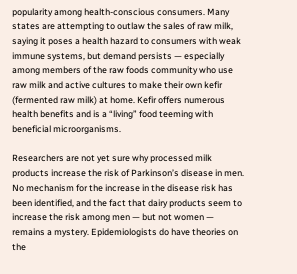popularity among health-conscious consumers. Many states are attempting to outlaw the sales of raw milk, saying it poses a health hazard to consumers with weak immune systems, but demand persists — especially among members of the raw foods community who use raw milk and active cultures to make their own kefir (fermented raw milk) at home. Kefir offers numerous health benefits and is a “living” food teeming with beneficial microorganisms.

Researchers are not yet sure why processed milk products increase the risk of Parkinson’s disease in men. No mechanism for the increase in the disease risk has been identified, and the fact that dairy products seem to increase the risk among men — but not women — remains a mystery. Epidemiologists do have theories on the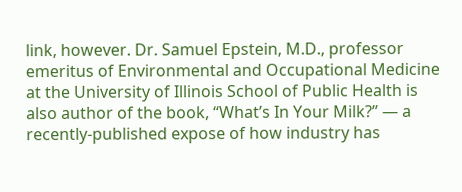link, however. Dr. Samuel Epstein, M.D., professor emeritus of Environmental and Occupational Medicine at the University of Illinois School of Public Health is also author of the book, “What’s In Your Milk?” — a recently-published expose of how industry has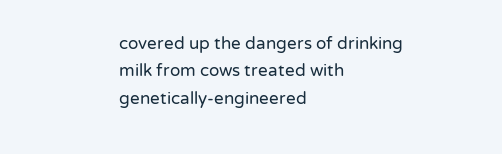covered up the dangers of drinking milk from cows treated with genetically-engineered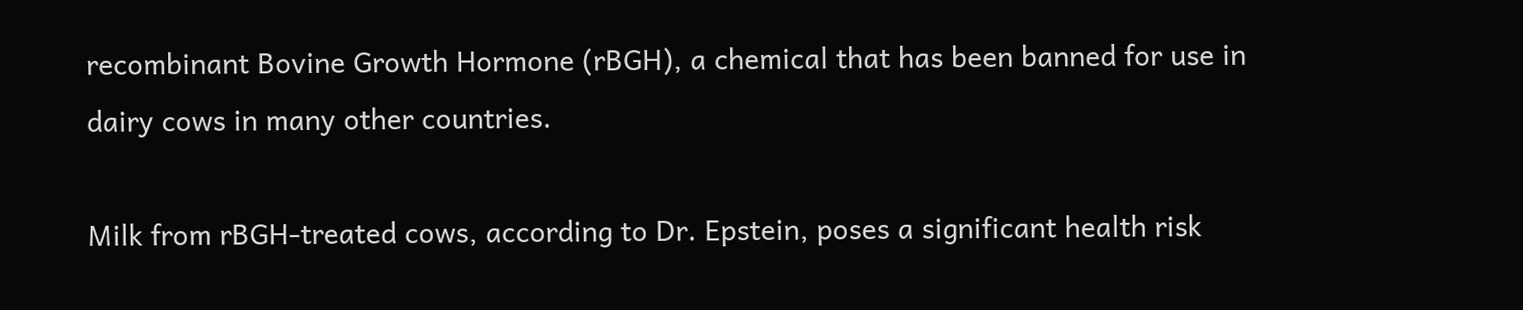recombinant Bovine Growth Hormone (rBGH), a chemical that has been banned for use in dairy cows in many other countries.

Milk from rBGH-treated cows, according to Dr. Epstein, poses a significant health risk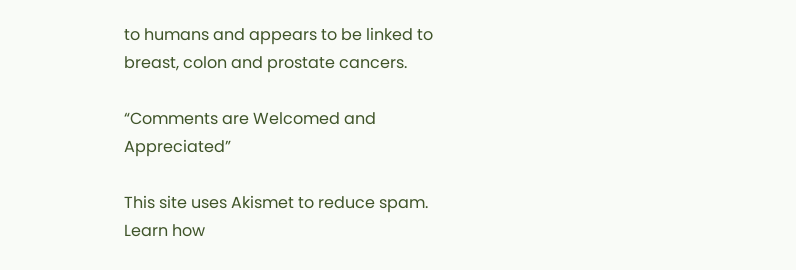to humans and appears to be linked to breast, colon and prostate cancers.

“Comments are Welcomed and Appreciated”

This site uses Akismet to reduce spam. Learn how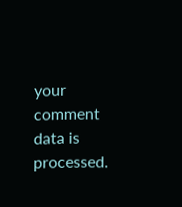your comment data is processed.